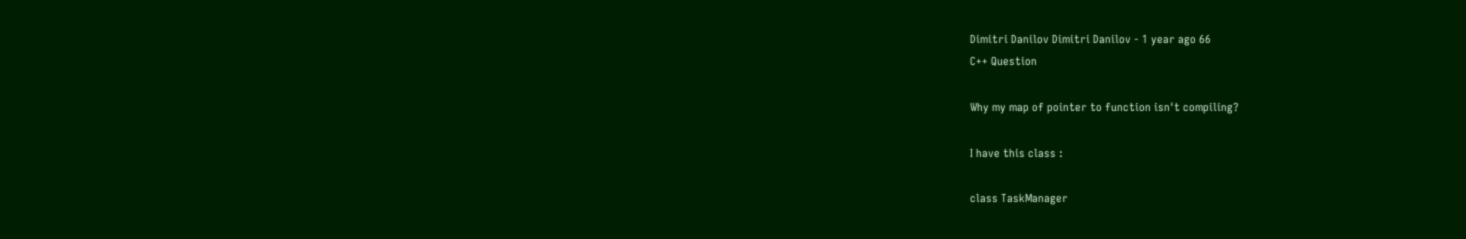Dimitri Danilov Dimitri Danilov - 1 year ago 66
C++ Question

Why my map of pointer to function isn't compiling?

I have this class :

class TaskManager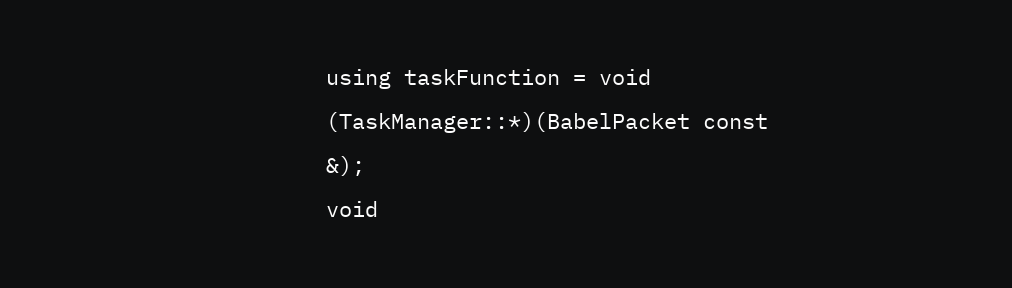using taskFunction = void (TaskManager::*)(BabelPacket const &);
void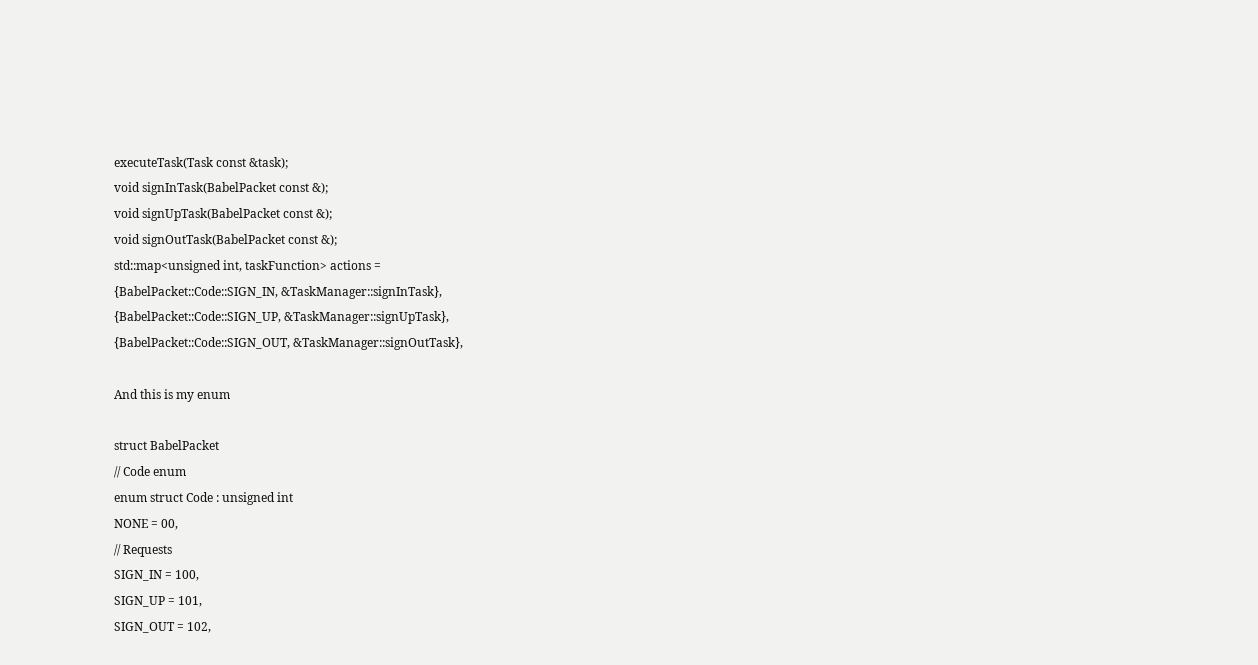executeTask(Task const &task);
void signInTask(BabelPacket const &);
void signUpTask(BabelPacket const &);
void signOutTask(BabelPacket const &);
std::map<unsigned int, taskFunction> actions =
{BabelPacket::Code::SIGN_IN, &TaskManager::signInTask},
{BabelPacket::Code::SIGN_UP, &TaskManager::signUpTask},
{BabelPacket::Code::SIGN_OUT, &TaskManager::signOutTask},

And this is my enum

struct BabelPacket
// Code enum
enum struct Code : unsigned int
NONE = 00,
// Requests
SIGN_IN = 100,
SIGN_UP = 101,
SIGN_OUT = 102,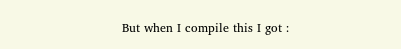But when I compile this I got :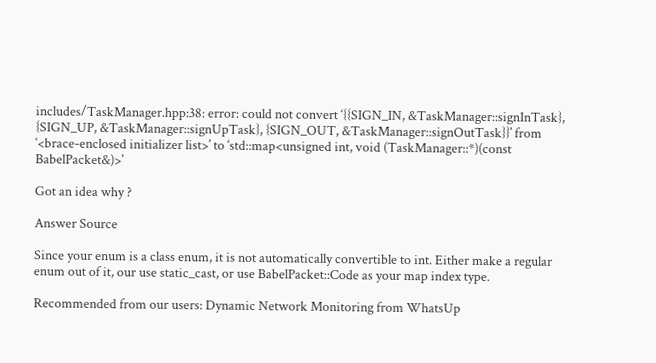includes/TaskManager.hpp:38: error: could not convert ‘{{SIGN_IN, &TaskManager::signInTask}, {SIGN_UP, &TaskManager::signUpTask}, {SIGN_OUT, &TaskManager::signOutTask}}’ from ‘<brace-enclosed initializer list>’ to ‘std::map<unsigned int, void (TaskManager::*)(const BabelPacket&)>’

Got an idea why ?

Answer Source

Since your enum is a class enum, it is not automatically convertible to int. Either make a regular enum out of it, our use static_cast, or use BabelPacket::Code as your map index type.

Recommended from our users: Dynamic Network Monitoring from WhatsUp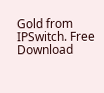Gold from IPSwitch. Free Download